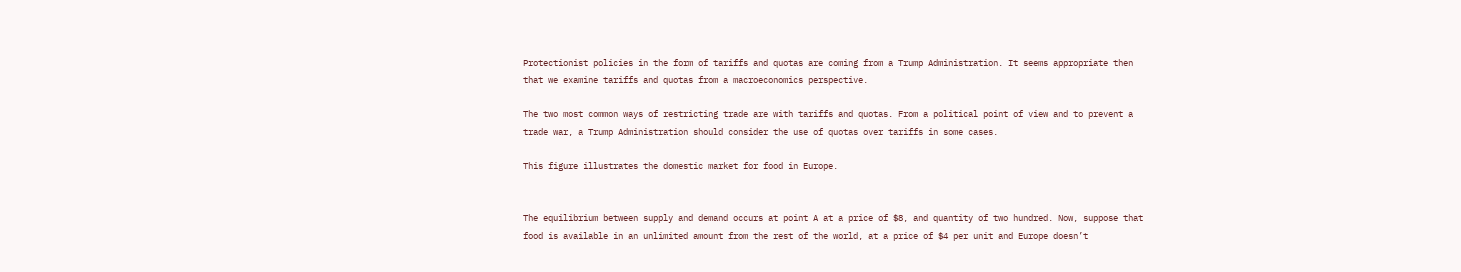Protectionist policies in the form of tariffs and quotas are coming from a Trump Administration. It seems appropriate then that we examine tariffs and quotas from a macroeconomics perspective.

The two most common ways of restricting trade are with tariffs and quotas. From a political point of view and to prevent a trade war, a Trump Administration should consider the use of quotas over tariffs in some cases.

This figure illustrates the domestic market for food in Europe.


The equilibrium between supply and demand occurs at point A at a price of $8, and quantity of two hundred. Now, suppose that food is available in an unlimited amount from the rest of the world, at a price of $4 per unit and Europe doesn’t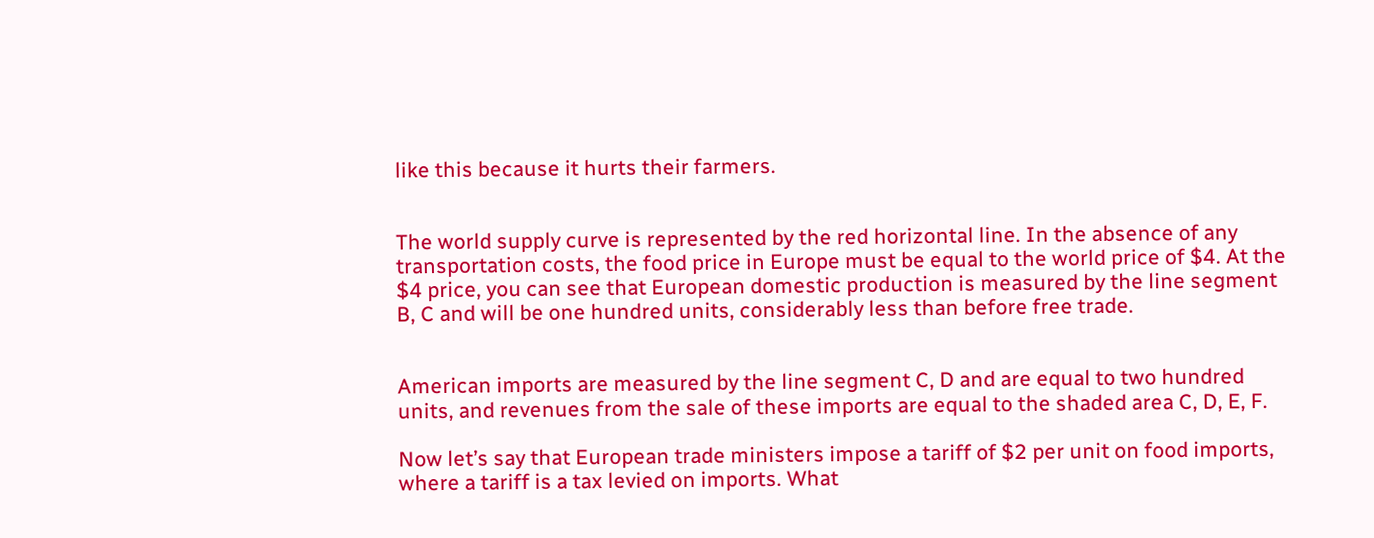like this because it hurts their farmers.


The world supply curve is represented by the red horizontal line. In the absence of any transportation costs, the food price in Europe must be equal to the world price of $4. At the $4 price, you can see that European domestic production is measured by the line segment B, C and will be one hundred units, considerably less than before free trade.


American imports are measured by the line segment C, D and are equal to two hundred units, and revenues from the sale of these imports are equal to the shaded area C, D, E, F.

Now let’s say that European trade ministers impose a tariff of $2 per unit on food imports, where a tariff is a tax levied on imports. What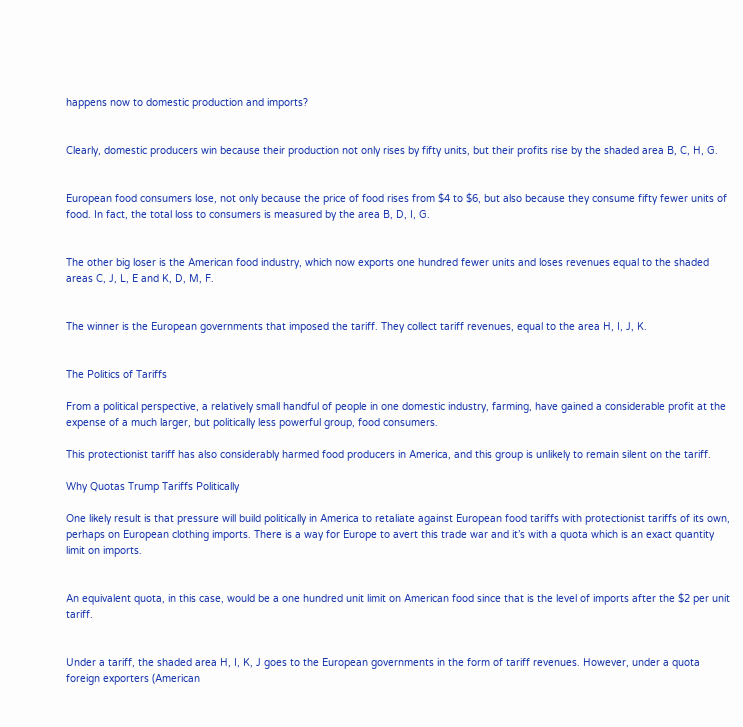happens now to domestic production and imports?


Clearly, domestic producers win because their production not only rises by fifty units, but their profits rise by the shaded area B, C, H, G.


European food consumers lose, not only because the price of food rises from $4 to $6, but also because they consume fifty fewer units of food. In fact, the total loss to consumers is measured by the area B, D, I, G.


The other big loser is the American food industry, which now exports one hundred fewer units and loses revenues equal to the shaded areas C, J, L, E and K, D, M, F.


The winner is the European governments that imposed the tariff. They collect tariff revenues, equal to the area H, I, J, K.


The Politics of Tariffs

From a political perspective, a relatively small handful of people in one domestic industry, farming, have gained a considerable profit at the expense of a much larger, but politically less powerful group, food consumers.

This protectionist tariff has also considerably harmed food producers in America, and this group is unlikely to remain silent on the tariff.

Why Quotas Trump Tariffs Politically

One likely result is that pressure will build politically in America to retaliate against European food tariffs with protectionist tariffs of its own, perhaps on European clothing imports. There is a way for Europe to avert this trade war and it’s with a quota which is an exact quantity limit on imports.


An equivalent quota, in this case, would be a one hundred unit limit on American food since that is the level of imports after the $2 per unit tariff.


Under a tariff, the shaded area H, I, K, J goes to the European governments in the form of tariff revenues. However, under a quota foreign exporters (American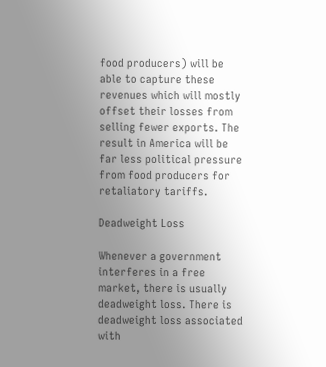food producers) will be able to capture these revenues which will mostly offset their losses from selling fewer exports. The result in America will be far less political pressure from food producers for retaliatory tariffs.

Deadweight Loss

Whenever a government interferes in a free market, there is usually deadweight loss. There is deadweight loss associated with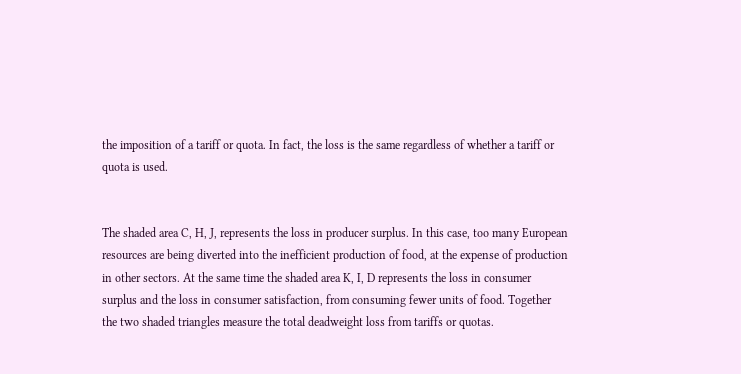the imposition of a tariff or quota. In fact, the loss is the same regardless of whether a tariff or quota is used.


The shaded area C, H, J, represents the loss in producer surplus. In this case, too many European resources are being diverted into the inefficient production of food, at the expense of production in other sectors. At the same time the shaded area K, I, D represents the loss in consumer surplus and the loss in consumer satisfaction, from consuming fewer units of food. Together the two shaded triangles measure the total deadweight loss from tariffs or quotas.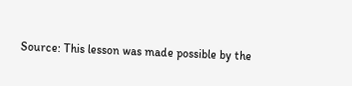Source: This lesson was made possible by the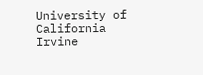University of California Irvine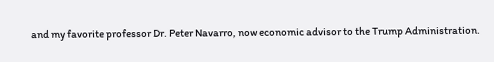and my favorite professor Dr. Peter Navarro, now economic advisor to the Trump Administration.